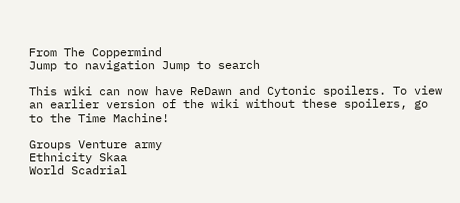From The Coppermind
Jump to navigation Jump to search

This wiki can now have ReDawn and Cytonic spoilers. To view an earlier version of the wiki without these spoilers, go to the Time Machine!

Groups Venture army
Ethnicity Skaa
World Scadrial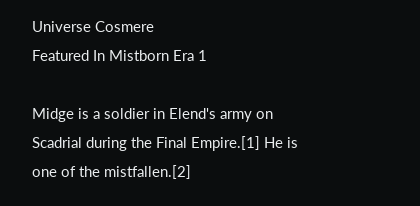Universe Cosmere
Featured In Mistborn Era 1

Midge is a soldier in Elend's army on Scadrial during the Final Empire.[1] He is one of the mistfallen.[2]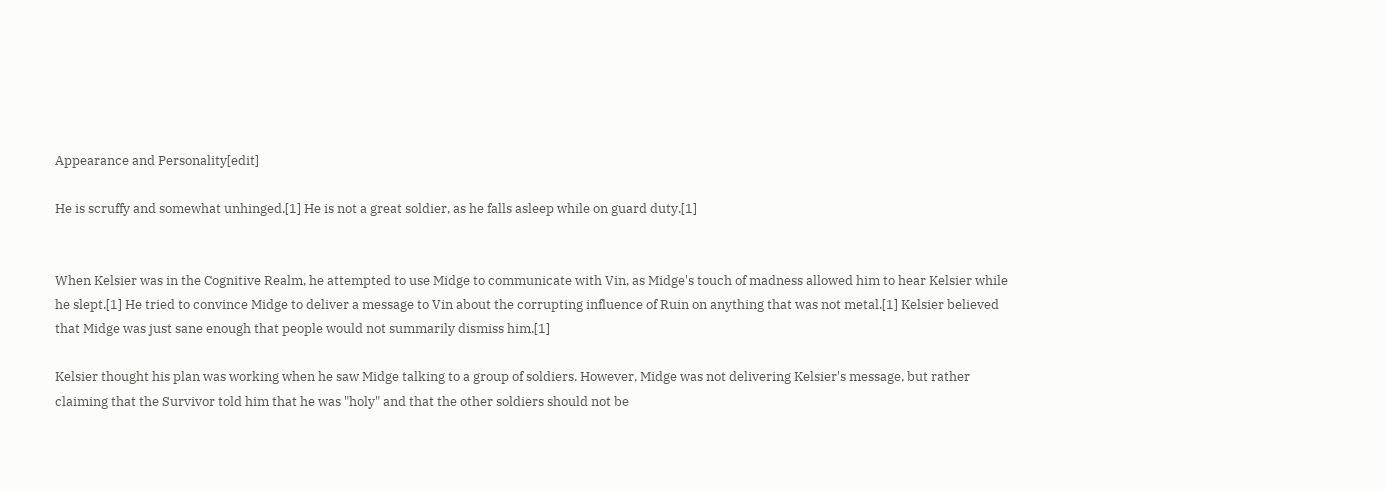Appearance and Personality[edit]

He is scruffy and somewhat unhinged.[1] He is not a great soldier, as he falls asleep while on guard duty.[1]


When Kelsier was in the Cognitive Realm, he attempted to use Midge to communicate with Vin, as Midge's touch of madness allowed him to hear Kelsier while he slept.[1] He tried to convince Midge to deliver a message to Vin about the corrupting influence of Ruin on anything that was not metal.[1] Kelsier believed that Midge was just sane enough that people would not summarily dismiss him.[1]

Kelsier thought his plan was working when he saw Midge talking to a group of soldiers. However, Midge was not delivering Kelsier's message, but rather claiming that the Survivor told him that he was "holy" and that the other soldiers should not be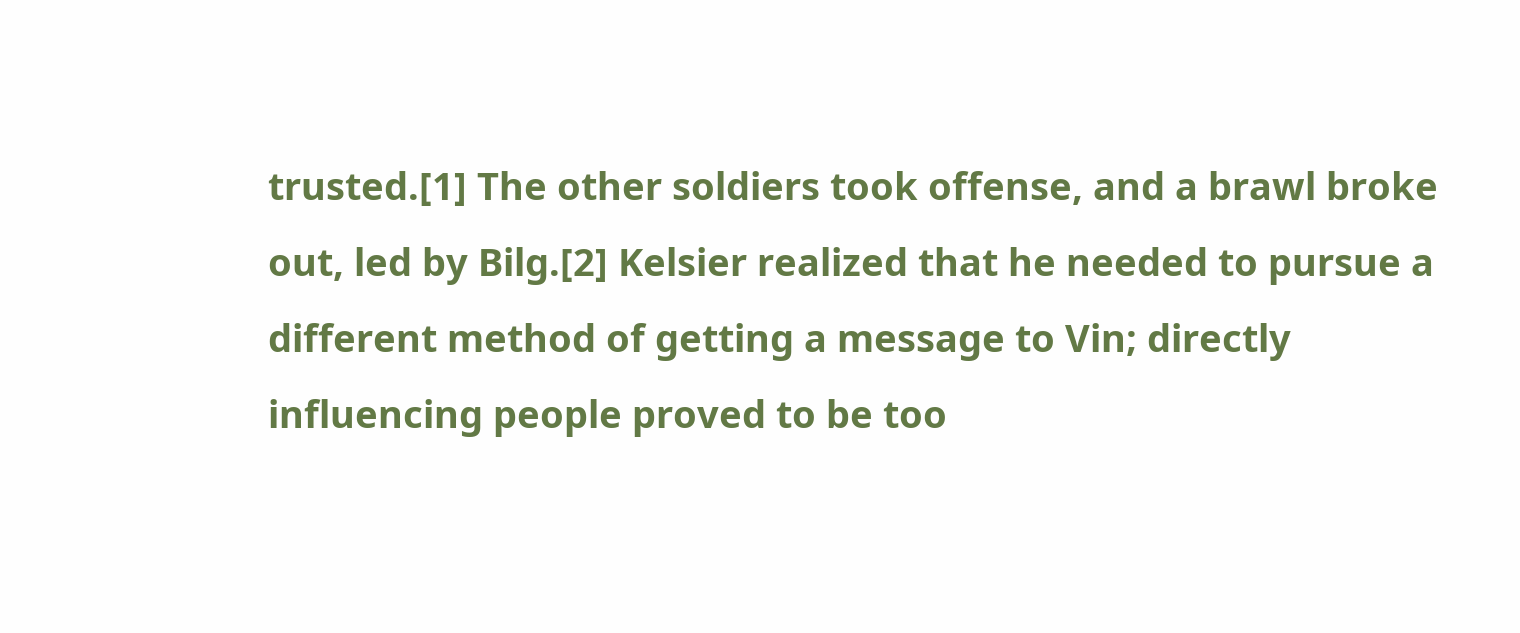trusted.[1] The other soldiers took offense, and a brawl broke out, led by Bilg.[2] Kelsier realized that he needed to pursue a different method of getting a message to Vin; directly influencing people proved to be too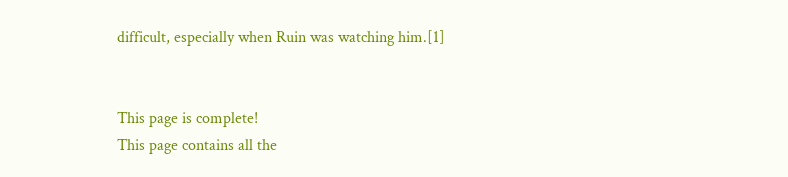difficult, especially when Ruin was watching him.[1]


This page is complete!
This page contains all the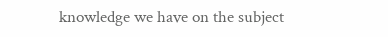knowledge we have on the subject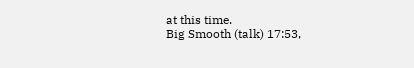at this time.
Big Smooth (talk) 17:53,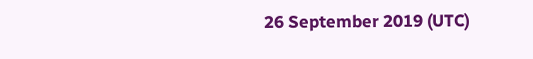26 September 2019 (UTC)